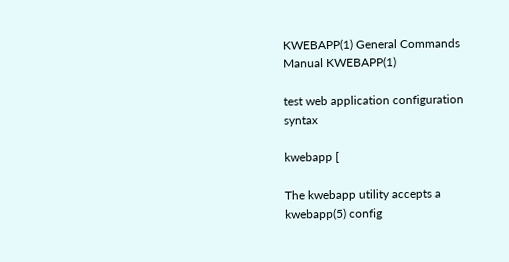KWEBAPP(1) General Commands Manual KWEBAPP(1)

test web application configuration syntax

kwebapp [

The kwebapp utility accepts a kwebapp(5) config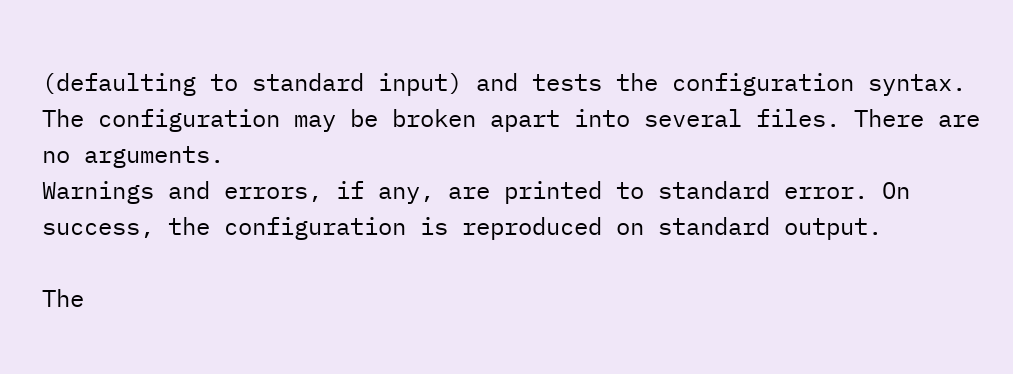(defaulting to standard input) and tests the configuration syntax. The configuration may be broken apart into several files. There are no arguments.
Warnings and errors, if any, are printed to standard error. On success, the configuration is reproduced on standard output.

The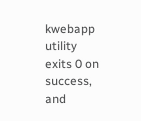kwebapp utility exits 0 on success, and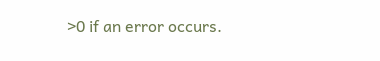>0 if an error occurs.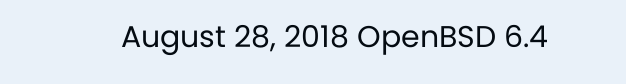August 28, 2018 OpenBSD 6.4